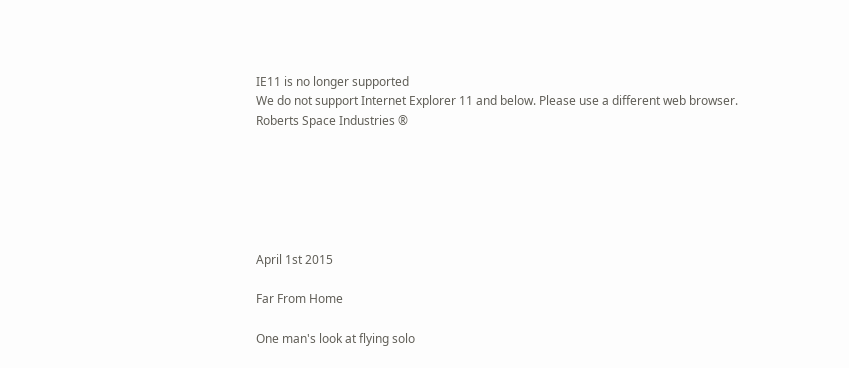IE11 is no longer supported
We do not support Internet Explorer 11 and below. Please use a different web browser.
Roberts Space Industries ®






April 1st 2015

Far From Home

One man's look at flying solo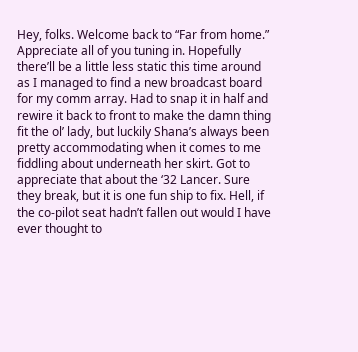Hey, folks. Welcome back to “Far from home.” Appreciate all of you tuning in. Hopefully there’ll be a little less static this time around as I managed to find a new broadcast board for my comm array. Had to snap it in half and rewire it back to front to make the damn thing fit the ol’ lady, but luckily Shana’s always been pretty accommodating when it comes to me fiddling about underneath her skirt. Got to appreciate that about the ‘32 Lancer. Sure they break, but it is one fun ship to fix. Hell, if the co-pilot seat hadn’t fallen out would I have ever thought to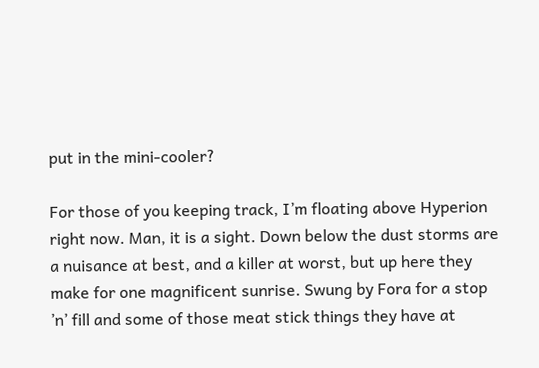put in the mini-cooler?

For those of you keeping track, I’m floating above Hyperion right now. Man, it is a sight. Down below the dust storms are a nuisance at best, and a killer at worst, but up here they make for one magnificent sunrise. Swung by Fora for a stop ’n’ fill and some of those meat stick things they have at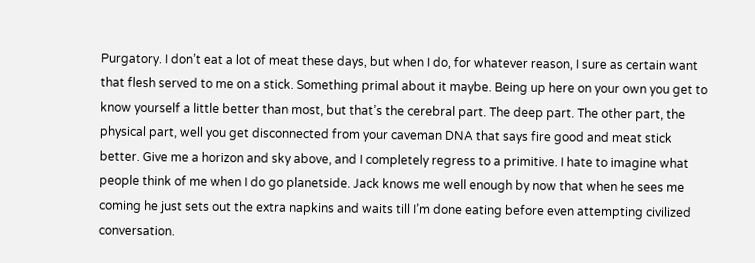Purgatory. I don’t eat a lot of meat these days, but when I do, for whatever reason, I sure as certain want that flesh served to me on a stick. Something primal about it maybe. Being up here on your own you get to know yourself a little better than most, but that’s the cerebral part. The deep part. The other part, the physical part, well you get disconnected from your caveman DNA that says fire good and meat stick better. Give me a horizon and sky above, and I completely regress to a primitive. I hate to imagine what people think of me when I do go planetside. Jack knows me well enough by now that when he sees me coming he just sets out the extra napkins and waits till I’m done eating before even attempting civilized conversation.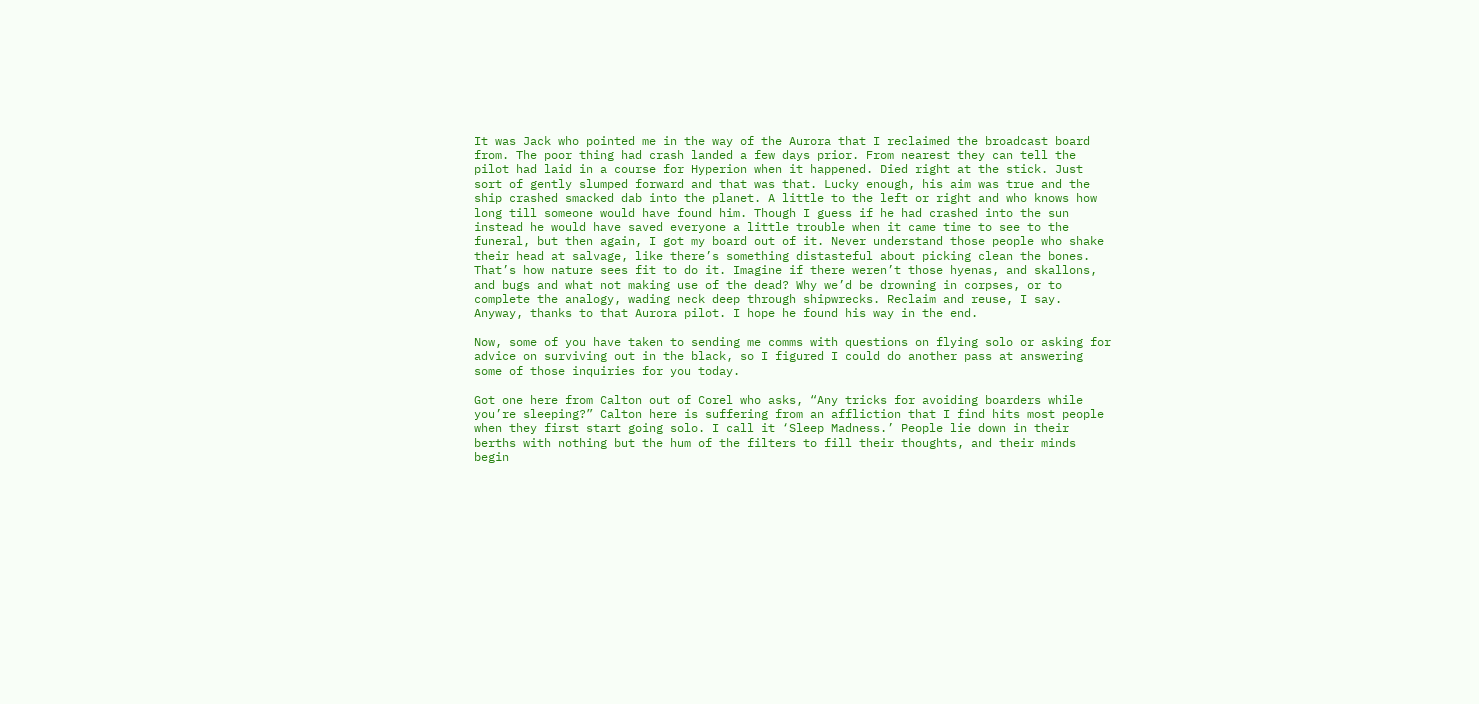It was Jack who pointed me in the way of the Aurora that I reclaimed the broadcast board from. The poor thing had crash landed a few days prior. From nearest they can tell the pilot had laid in a course for Hyperion when it happened. Died right at the stick. Just sort of gently slumped forward and that was that. Lucky enough, his aim was true and the ship crashed smacked dab into the planet. A little to the left or right and who knows how long till someone would have found him. Though I guess if he had crashed into the sun instead he would have saved everyone a little trouble when it came time to see to the funeral, but then again, I got my board out of it. Never understand those people who shake their head at salvage, like there’s something distasteful about picking clean the bones. That’s how nature sees fit to do it. Imagine if there weren’t those hyenas, and skallons, and bugs and what not making use of the dead? Why we’d be drowning in corpses, or to complete the analogy, wading neck deep through shipwrecks. Reclaim and reuse, I say. Anyway, thanks to that Aurora pilot. I hope he found his way in the end.

Now, some of you have taken to sending me comms with questions on flying solo or asking for advice on surviving out in the black, so I figured I could do another pass at answering some of those inquiries for you today.

Got one here from Calton out of Corel who asks, “Any tricks for avoiding boarders while you’re sleeping?” Calton here is suffering from an affliction that I find hits most people when they first start going solo. I call it ‘Sleep Madness.’ People lie down in their berths with nothing but the hum of the filters to fill their thoughts, and their minds begin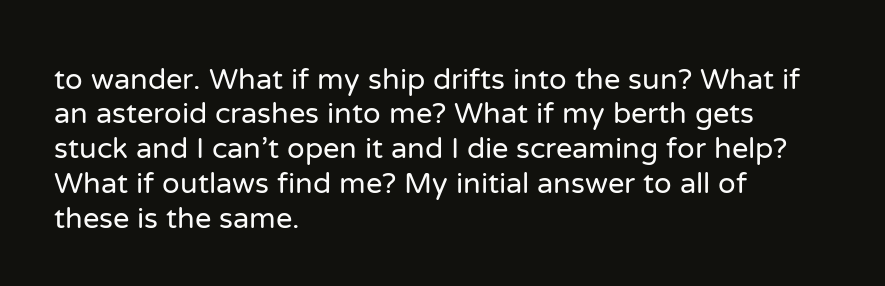to wander. What if my ship drifts into the sun? What if an asteroid crashes into me? What if my berth gets stuck and I can’t open it and I die screaming for help? What if outlaws find me? My initial answer to all of these is the same.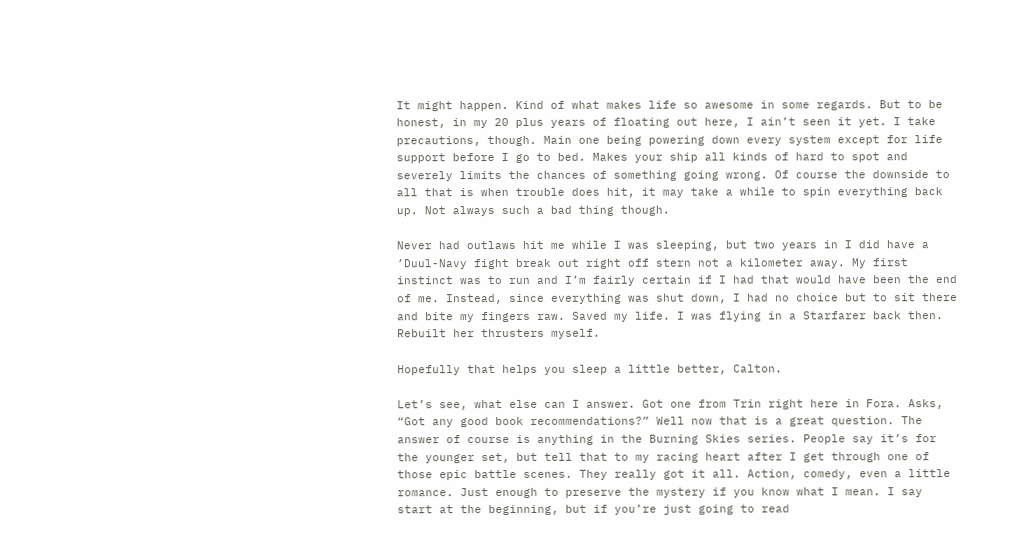It might happen. Kind of what makes life so awesome in some regards. But to be honest, in my 20 plus years of floating out here, I ain’t seen it yet. I take precautions, though. Main one being powering down every system except for life support before I go to bed. Makes your ship all kinds of hard to spot and severely limits the chances of something going wrong. Of course the downside to all that is when trouble does hit, it may take a while to spin everything back up. Not always such a bad thing though.

Never had outlaws hit me while I was sleeping, but two years in I did have a ’Duul-Navy fight break out right off stern not a kilometer away. My first instinct was to run and I’m fairly certain if I had that would have been the end of me. Instead, since everything was shut down, I had no choice but to sit there and bite my fingers raw. Saved my life. I was flying in a Starfarer back then. Rebuilt her thrusters myself.

Hopefully that helps you sleep a little better, Calton.

Let’s see, what else can I answer. Got one from Trin right here in Fora. Asks, “Got any good book recommendations?” Well now that is a great question. The answer of course is anything in the Burning Skies series. People say it’s for the younger set, but tell that to my racing heart after I get through one of those epic battle scenes. They really got it all. Action, comedy, even a little romance. Just enough to preserve the mystery if you know what I mean. I say start at the beginning, but if you’re just going to read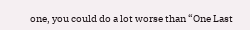one, you could do a lot worse than “One Last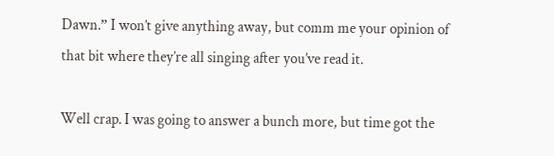Dawn.” I won’t give anything away, but comm me your opinion of that bit where they’re all singing after you’ve read it.

Well crap. I was going to answer a bunch more, but time got the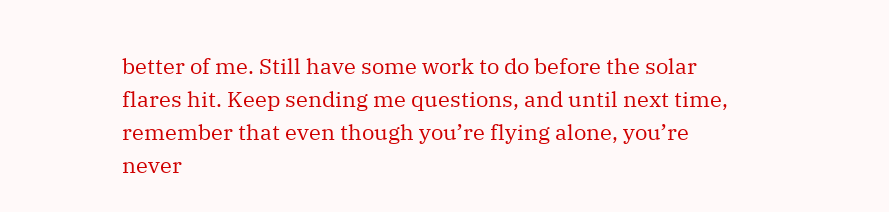better of me. Still have some work to do before the solar flares hit. Keep sending me questions, and until next time, remember that even though you’re flying alone, you’re never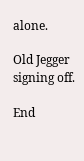alone.

Old Jegger signing off.

End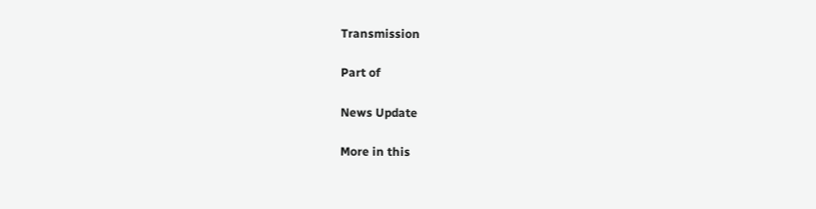Transmission

Part of

News Update

More in this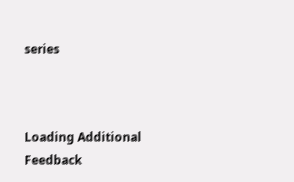series



Loading Additional Feedback